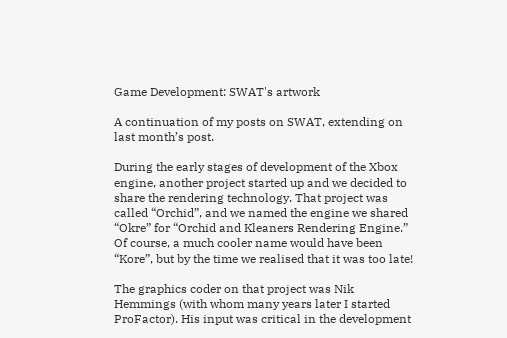Game Development: SWAT's artwork

A continuation of my posts on SWAT, extending on last month’s post.

During the early stages of development of the Xbox engine, another project started up and we decided to share the rendering technology. That project was called “Orchid”, and we named the engine we shared “Okre” for “Orchid and Kleaners Rendering Engine.” Of course, a much cooler name would have been “Kore”, but by the time we realised that it was too late!

The graphics coder on that project was Nik Hemmings (with whom many years later I started ProFactor). His input was critical in the development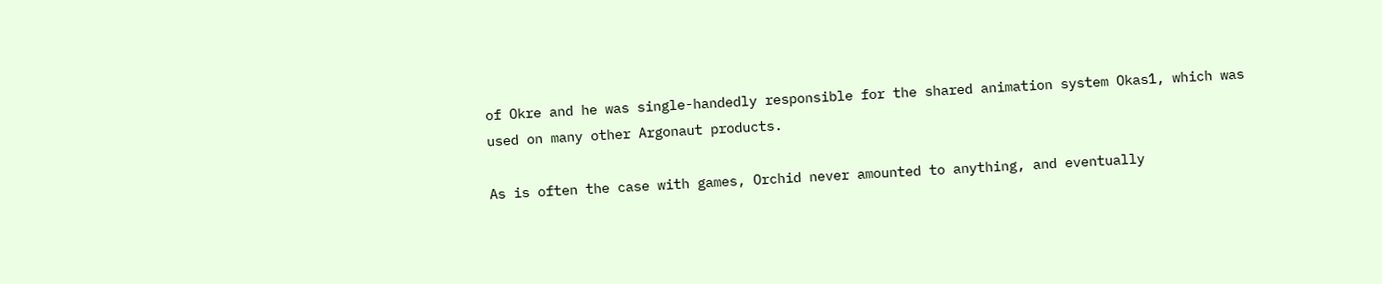of Okre and he was single-handedly responsible for the shared animation system Okas1, which was used on many other Argonaut products.

As is often the case with games, Orchid never amounted to anything, and eventually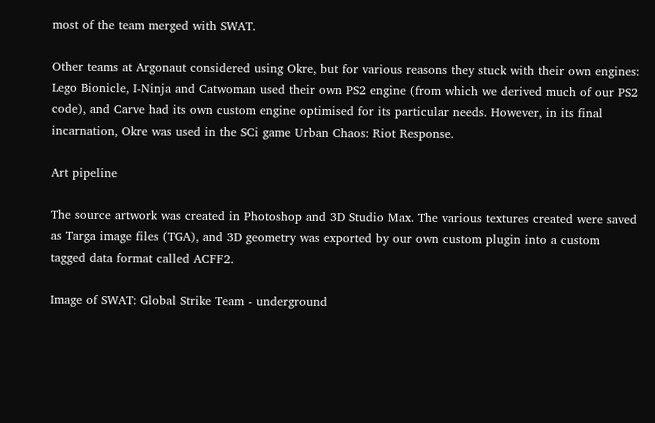most of the team merged with SWAT.

Other teams at Argonaut considered using Okre, but for various reasons they stuck with their own engines: Lego Bionicle, I-Ninja and Catwoman used their own PS2 engine (from which we derived much of our PS2 code), and Carve had its own custom engine optimised for its particular needs. However, in its final incarnation, Okre was used in the SCi game Urban Chaos: Riot Response.

Art pipeline

The source artwork was created in Photoshop and 3D Studio Max. The various textures created were saved as Targa image files (TGA), and 3D geometry was exported by our own custom plugin into a custom tagged data format called ACFF2.

Image of SWAT: Global Strike Team - underground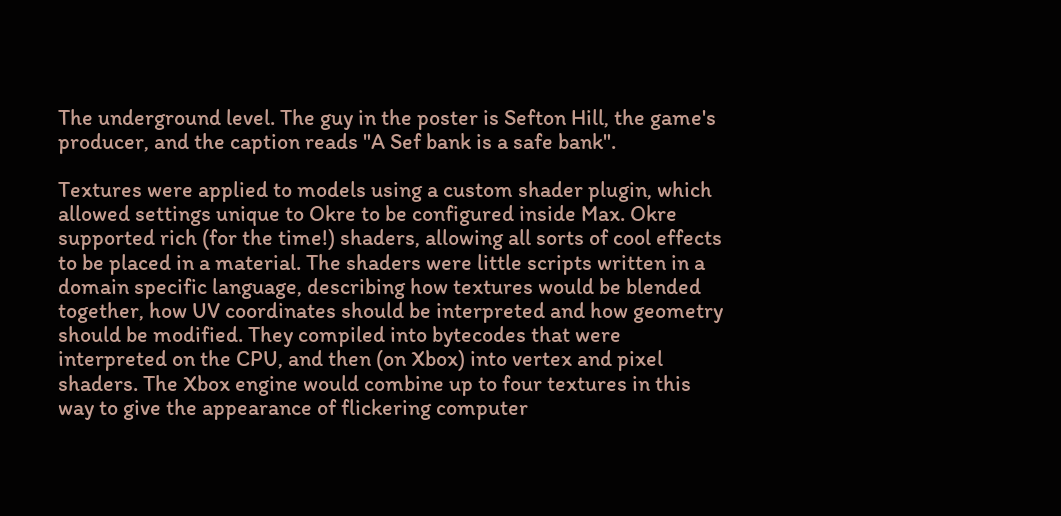The underground level. The guy in the poster is Sefton Hill, the game's producer, and the caption reads "A Sef bank is a safe bank".

Textures were applied to models using a custom shader plugin, which allowed settings unique to Okre to be configured inside Max. Okre supported rich (for the time!) shaders, allowing all sorts of cool effects to be placed in a material. The shaders were little scripts written in a domain specific language, describing how textures would be blended together, how UV coordinates should be interpreted and how geometry should be modified. They compiled into bytecodes that were interpreted on the CPU, and then (on Xbox) into vertex and pixel shaders. The Xbox engine would combine up to four textures in this way to give the appearance of flickering computer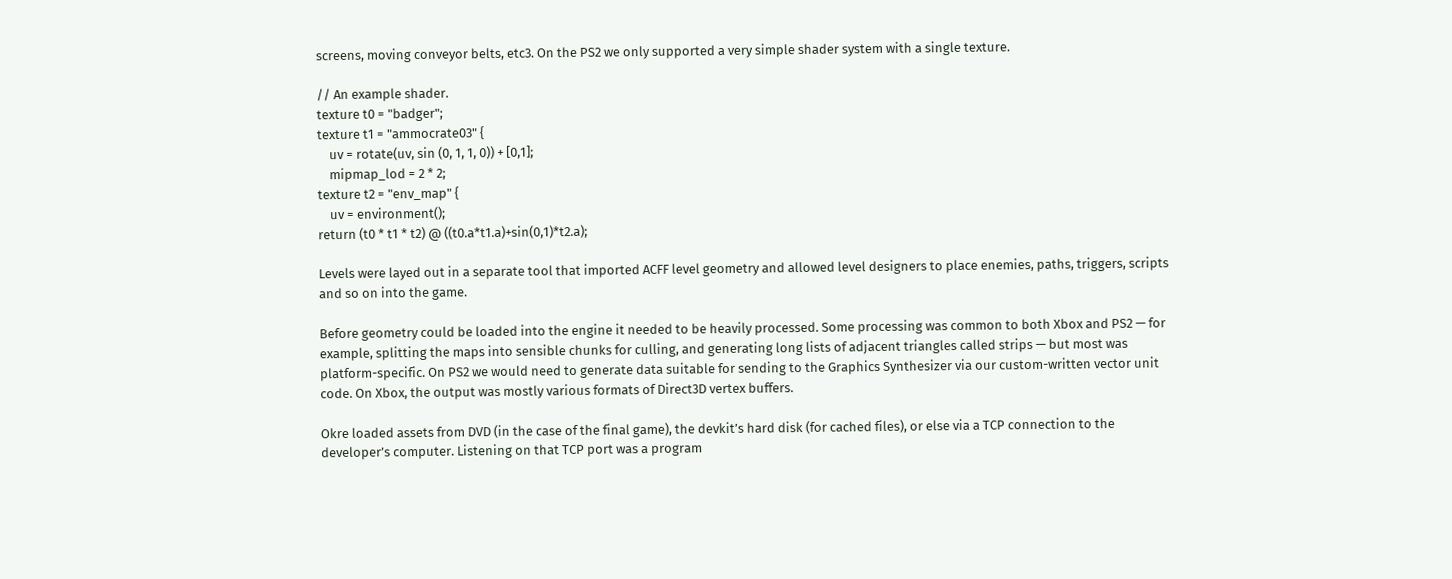screens, moving conveyor belts, etc3. On the PS2 we only supported a very simple shader system with a single texture.

// An example shader.
texture t0 = "badger";
texture t1 = "ammocrate03" {
    uv = rotate(uv, sin (0, 1, 1, 0)) + [0,1];
    mipmap_lod = 2 * 2;
texture t2 = "env_map" {
    uv = environment();
return (t0 * t1 * t2) @ ((t0.a*t1.a)+sin(0,1)*t2.a);

Levels were layed out in a separate tool that imported ACFF level geometry and allowed level designers to place enemies, paths, triggers, scripts and so on into the game.

Before geometry could be loaded into the engine it needed to be heavily processed. Some processing was common to both Xbox and PS2 — for example, splitting the maps into sensible chunks for culling, and generating long lists of adjacent triangles called strips — but most was platform-specific. On PS2 we would need to generate data suitable for sending to the Graphics Synthesizer via our custom-written vector unit code. On Xbox, the output was mostly various formats of Direct3D vertex buffers.

Okre loaded assets from DVD (in the case of the final game), the devkit’s hard disk (for cached files), or else via a TCP connection to the developer’s computer. Listening on that TCP port was a program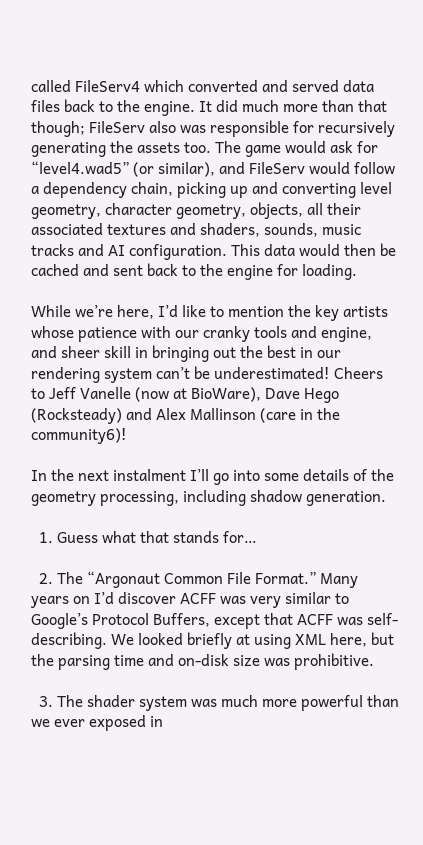called FileServ4 which converted and served data files back to the engine. It did much more than that though; FileServ also was responsible for recursively generating the assets too. The game would ask for “level4.wad5” (or similar), and FileServ would follow a dependency chain, picking up and converting level geometry, character geometry, objects, all their associated textures and shaders, sounds, music tracks and AI configuration. This data would then be cached and sent back to the engine for loading.

While we’re here, I’d like to mention the key artists whose patience with our cranky tools and engine, and sheer skill in bringing out the best in our rendering system can’t be underestimated! Cheers to Jeff Vanelle (now at BioWare), Dave Hego (Rocksteady) and Alex Mallinson (care in the community6)!

In the next instalment I’ll go into some details of the geometry processing, including shadow generation.

  1. Guess what that stands for…

  2. The “Argonaut Common File Format.” Many years on I’d discover ACFF was very similar to Google’s Protocol Buffers, except that ACFF was self-describing. We looked briefly at using XML here, but the parsing time and on-disk size was prohibitive.

  3. The shader system was much more powerful than we ever exposed in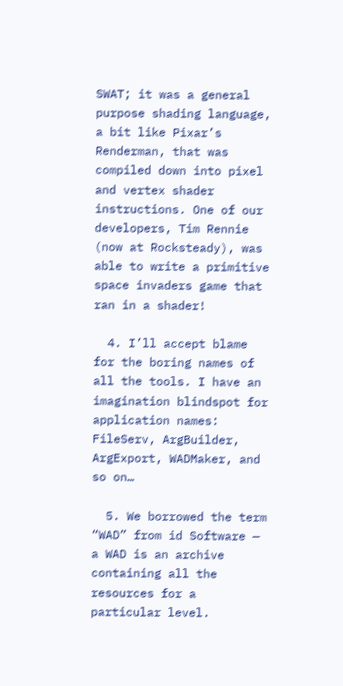SWAT; it was a general purpose shading language, a bit like Pixar’s Renderman, that was compiled down into pixel and vertex shader instructions. One of our developers, Tim Rennie (now at Rocksteady), was able to write a primitive space invaders game that ran in a shader!

  4. I’ll accept blame for the boring names of all the tools. I have an imagination blindspot for application names: FileServ, ArgBuilder, ArgExport, WADMaker, and so on…

  5. We borrowed the term “WAD” from id Software — a WAD is an archive containing all the resources for a particular level.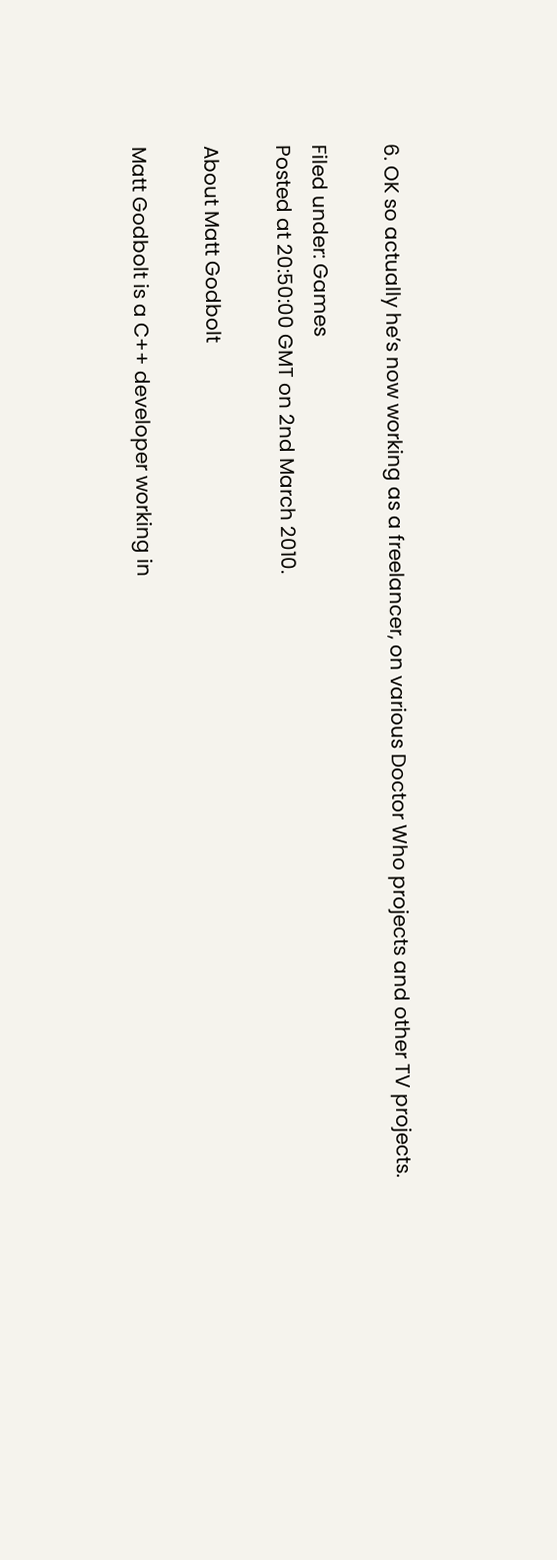6. OK so actually he’s now working as a freelancer, on various Doctor Who projects and other TV projects.

Filed under: Games
Posted at 20:50:00 GMT on 2nd March 2010.

About Matt Godbolt

Matt Godbolt is a C++ developer working in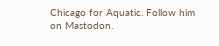Chicago for Aquatic. Follow him on Mastodon.